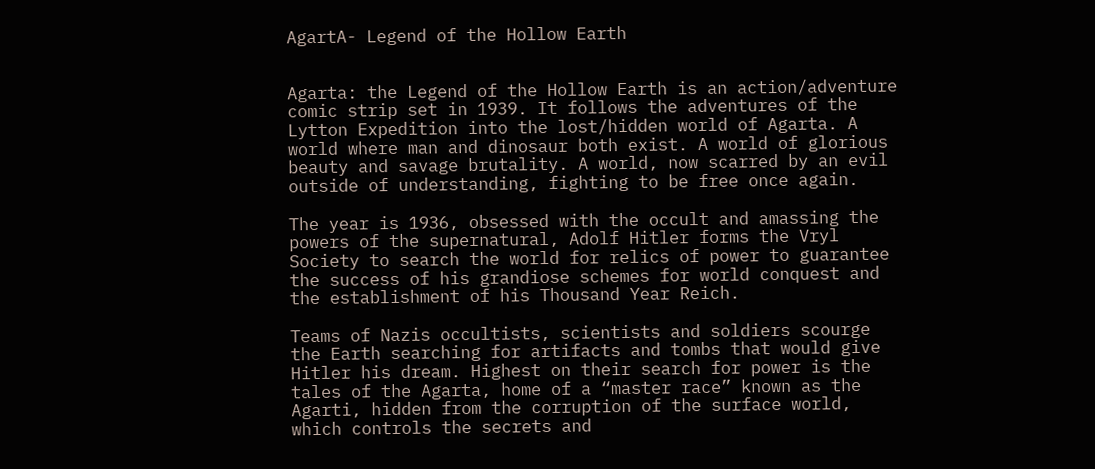AgartA- Legend of the Hollow Earth


Agarta: the Legend of the Hollow Earth is an action/adventure comic strip set in 1939. It follows the adventures of the Lytton Expedition into the lost/hidden world of Agarta. A world where man and dinosaur both exist. A world of glorious beauty and savage brutality. A world, now scarred by an evil outside of understanding, fighting to be free once again.

The year is 1936, obsessed with the occult and amassing the powers of the supernatural, Adolf Hitler forms the Vryl Society to search the world for relics of power to guarantee the success of his grandiose schemes for world conquest and the establishment of his Thousand Year Reich.

Teams of Nazis occultists, scientists and soldiers scourge the Earth searching for artifacts and tombs that would give Hitler his dream. Highest on their search for power is the tales of the Agarta, home of a “master race” known as the Agarti, hidden from the corruption of the surface world, which controls the secrets and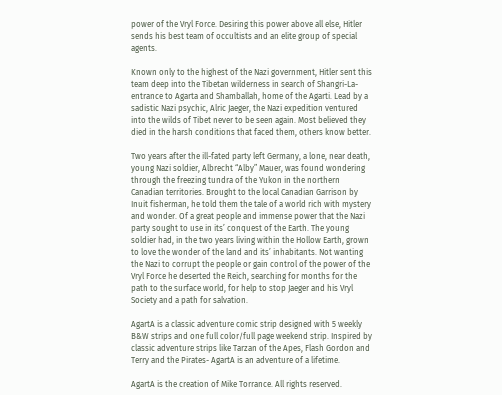power of the Vryl Force. Desiring this power above all else, Hitler sends his best team of occultists and an elite group of special agents.

Known only to the highest of the Nazi government, Hitler sent this team deep into the Tibetan wilderness in search of Shangri-La- entrance to Agarta and Shamballah, home of the Agarti. Lead by a sadistic Nazi psychic, Alric Jaeger, the Nazi expedition ventured into the wilds of Tibet never to be seen again. Most believed they died in the harsh conditions that faced them, others know better.

Two years after the ill-fated party left Germany, a lone, near death, young Nazi soldier, Albrecht “Alby” Mauer, was found wondering through the freezing tundra of the Yukon in the northern Canadian territories. Brought to the local Canadian Garrison by Inuit fisherman, he told them the tale of a world rich with mystery and wonder. Of a great people and immense power that the Nazi party sought to use in its’ conquest of the Earth. The young soldier had, in the two years living within the Hollow Earth, grown to love the wonder of the land and its’ inhabitants. Not wanting the Nazi to corrupt the people or gain control of the power of the Vryl Force he deserted the Reich, searching for months for the path to the surface world, for help to stop Jaeger and his Vryl Society and a path for salvation.

AgartA is a classic adventure comic strip designed with 5 weekly B&W strips and one full color/full page weekend strip. Inspired by classic adventure strips like Tarzan of the Apes, Flash Gordon and Terry and the Pirates- AgartA is an adventure of a lifetime.

AgartA is the creation of Mike Torrance. All rights reserved.